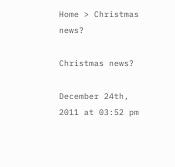Home > Christmas news?

Christmas news?

December 24th, 2011 at 03:52 pm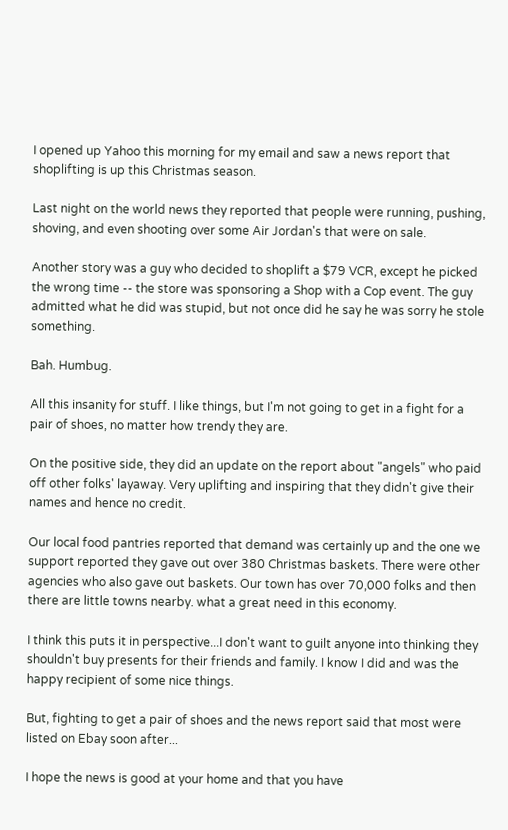I opened up Yahoo this morning for my email and saw a news report that shoplifting is up this Christmas season.

Last night on the world news they reported that people were running, pushing, shoving, and even shooting over some Air Jordan's that were on sale.

Another story was a guy who decided to shoplift a $79 VCR, except he picked the wrong time -- the store was sponsoring a Shop with a Cop event. The guy admitted what he did was stupid, but not once did he say he was sorry he stole something.

Bah. Humbug.

All this insanity for stuff. I like things, but I'm not going to get in a fight for a pair of shoes, no matter how trendy they are.

On the positive side, they did an update on the report about "angels" who paid off other folks' layaway. Very uplifting and inspiring that they didn't give their names and hence no credit.

Our local food pantries reported that demand was certainly up and the one we support reported they gave out over 380 Christmas baskets. There were other agencies who also gave out baskets. Our town has over 70,000 folks and then there are little towns nearby. what a great need in this economy.

I think this puts it in perspective...I don't want to guilt anyone into thinking they shouldn't buy presents for their friends and family. I know I did and was the happy recipient of some nice things.

But, fighting to get a pair of shoes and the news report said that most were listed on Ebay soon after...

I hope the news is good at your home and that you have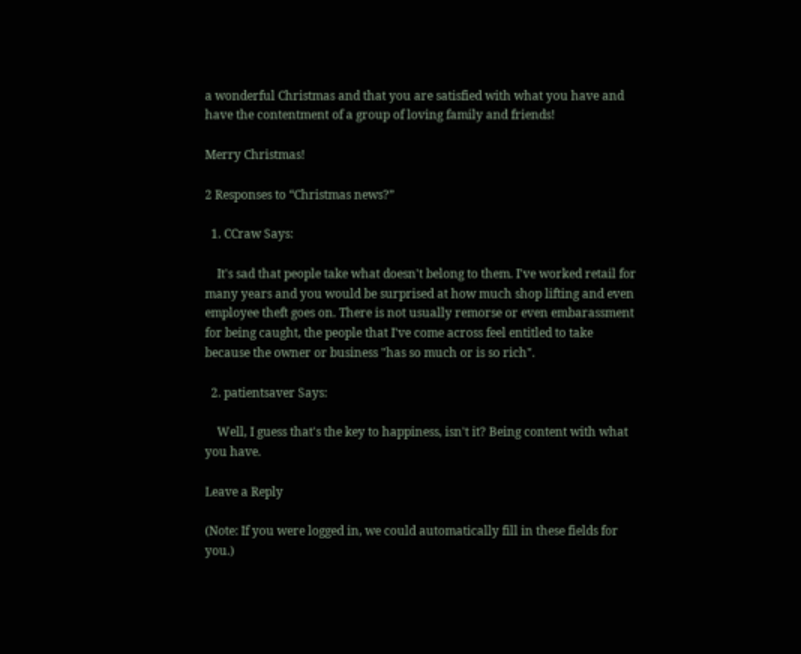a wonderful Christmas and that you are satisfied with what you have and have the contentment of a group of loving family and friends!

Merry Christmas!

2 Responses to “Christmas news?”

  1. CCraw Says:

    It's sad that people take what doesn't belong to them. I've worked retail for many years and you would be surprised at how much shop lifting and even employee theft goes on. There is not usually remorse or even embarassment for being caught, the people that I've come across feel entitled to take because the owner or business "has so much or is so rich".

  2. patientsaver Says:

    Well, I guess that's the key to happiness, isn't it? Being content with what you have.

Leave a Reply

(Note: If you were logged in, we could automatically fill in these fields for you.)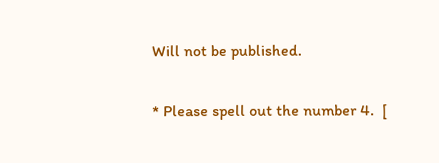Will not be published.

* Please spell out the number 4.  [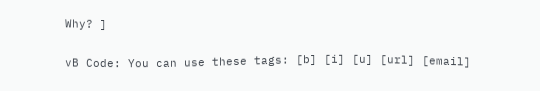Why? ]

vB Code: You can use these tags: [b] [i] [u] [url] [email]